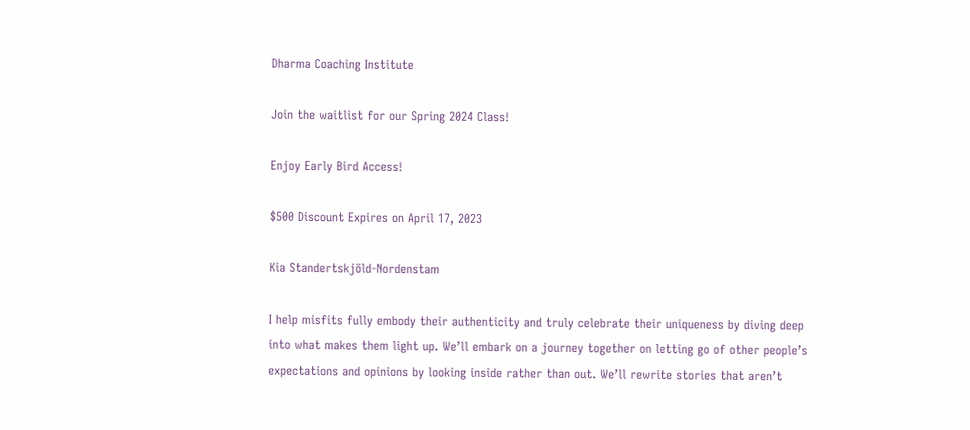Dharma Coaching Institute

Join the waitlist for our Spring 2024 Class!

Enjoy Early Bird Access!

$500 Discount Expires on April 17, 2023

Kia Standertskjöld-Nordenstam

I help misfits fully embody their authenticity and truly celebrate their uniqueness by diving deep into what makes them light up. We’ll embark on a journey together on letting go of other people’s expectations and opinions by looking inside rather than out. We’ll rewrite stories that aren’t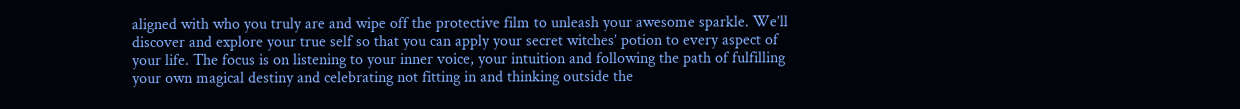aligned with who you truly are and wipe off the protective film to unleash your awesome sparkle. We’ll discover and explore your true self so that you can apply your secret witches’ potion to every aspect of your life. The focus is on listening to your inner voice, your intuition and following the path of fulfilling your own magical destiny and celebrating not fitting in and thinking outside the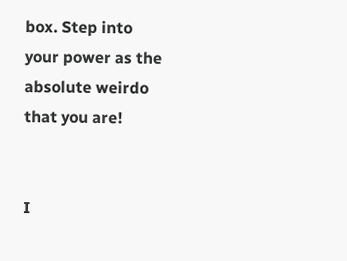box. Step into your power as the absolute weirdo that you are!


I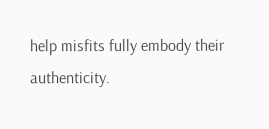help misfits fully embody their authenticity.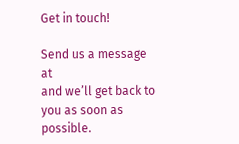Get in touch!

Send us a message at
and we’ll get back to you as soon as possible.